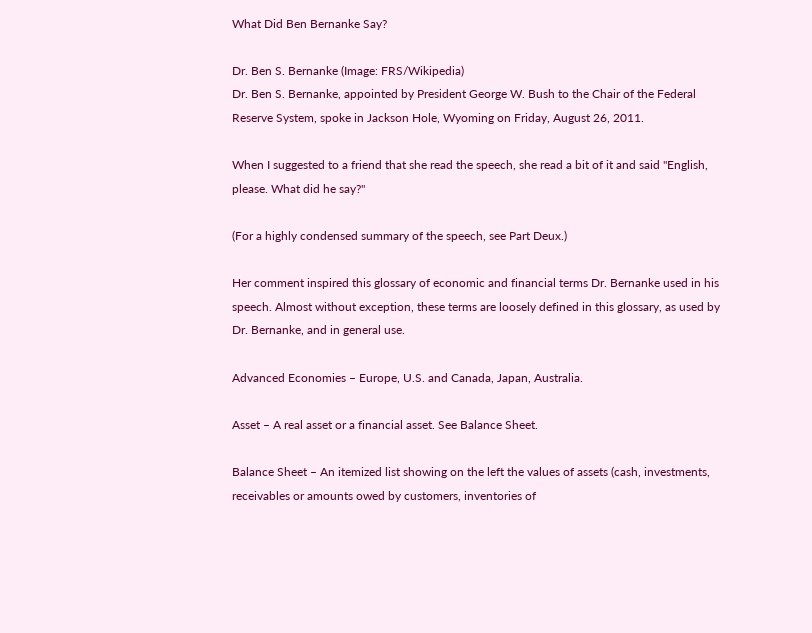What Did Ben Bernanke Say?

Dr. Ben S. Bernanke (Image: FRS/Wikipedia)
Dr. Ben S. Bernanke, appointed by President George W. Bush to the Chair of the Federal Reserve System, spoke in Jackson Hole, Wyoming on Friday, August 26, 2011.

When I suggested to a friend that she read the speech, she read a bit of it and said "English, please. What did he say?"

(For a highly condensed summary of the speech, see Part Deux.)

Her comment inspired this glossary of economic and financial terms Dr. Bernanke used in his speech. Almost without exception, these terms are loosely defined in this glossary, as used by Dr. Bernanke, and in general use.

Advanced Economies – Europe, U.S. and Canada, Japan, Australia.

Asset – A real asset or a financial asset. See Balance Sheet.

Balance Sheet – An itemized list showing on the left the values of assets (cash, investments, receivables or amounts owed by customers, inventories of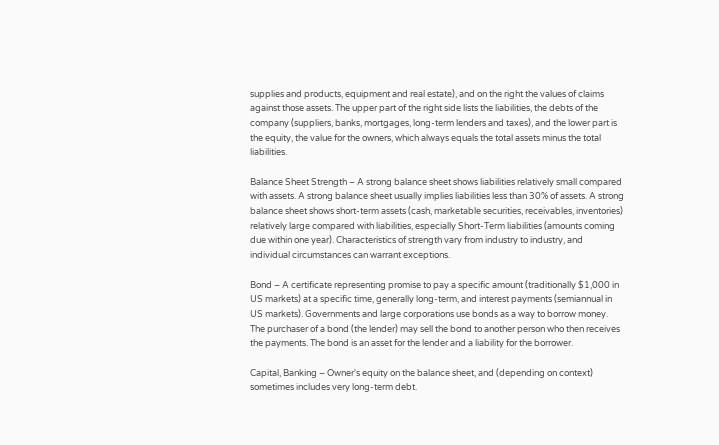supplies and products, equipment and real estate), and on the right the values of claims against those assets. The upper part of the right side lists the liabilities, the debts of the company (suppliers, banks, mortgages, long-term lenders and taxes), and the lower part is the equity, the value for the owners, which always equals the total assets minus the total liabilities.

Balance Sheet Strength – A strong balance sheet shows liabilities relatively small compared with assets. A strong balance sheet usually implies liabilities less than 30% of assets. A strong balance sheet shows short-term assets (cash, marketable securities, receivables, inventories) relatively large compared with liabilities, especially Short-Term liabilities (amounts coming due within one year). Characteristics of strength vary from industry to industry, and individual circumstances can warrant exceptions.

Bond – A certificate representing promise to pay a specific amount (traditionally $1,000 in US markets) at a specific time, generally long-term, and interest payments (semiannual in US markets). Governments and large corporations use bonds as a way to borrow money. The purchaser of a bond (the lender) may sell the bond to another person who then receives the payments. The bond is an asset for the lender and a liability for the borrower.

Capital, Banking – Owner's equity on the balance sheet, and (depending on context) sometimes includes very long-term debt.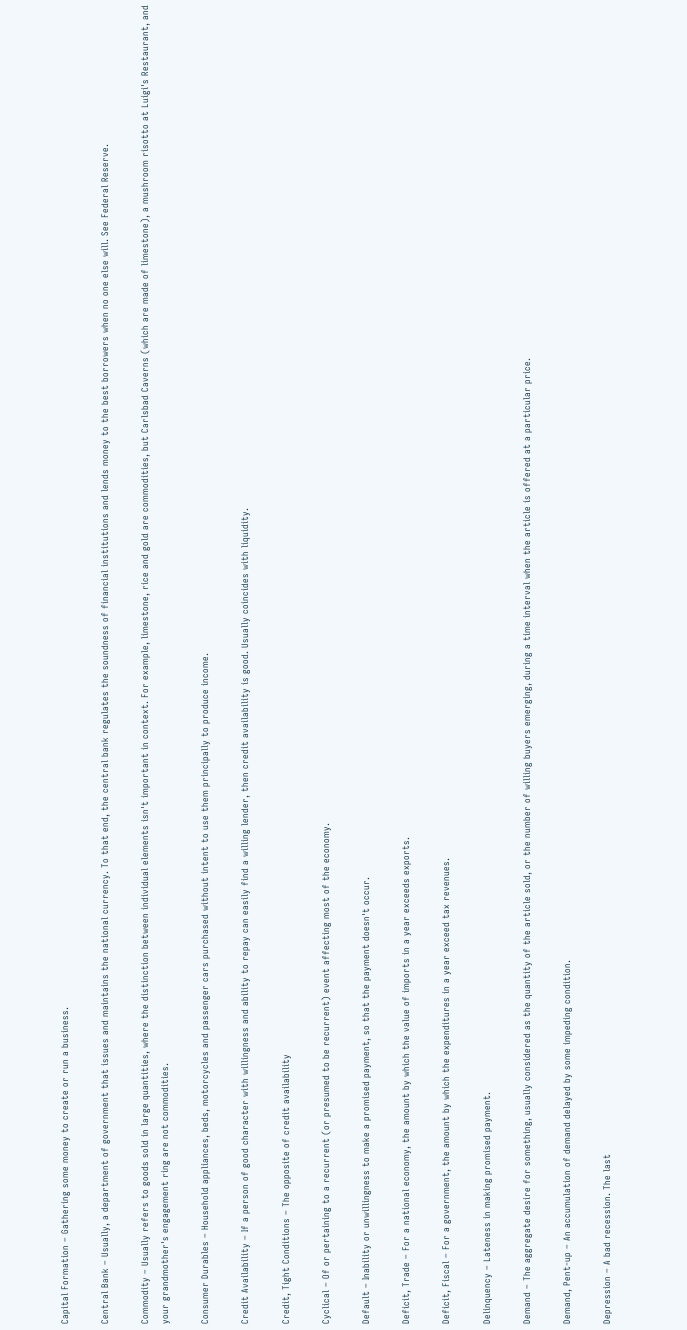Capital Formation – Gathering some money to create or run a business.

Central Bank – Usually, a department of government that issues and maintains the national currency. To that end, the central bank regulates the soundness of financial institutions and lends money to the best borrowers when no one else will. See Federal Reserve.

Commodity – Usually refers to goods sold in large quantities, where the distinction between individual elements isn't important in context. For example, limestone, rice and gold are commodities, but Carlsbad Caverns (which are made of limestone), a mushroom risotto at Luigi's Restaurant, and your grandmother's engagement ring are not commodities.

Consumer Durables – Household appliances, beds, motorcycles and passenger cars purchased without intent to use them principally to produce income.

Credit Availability – If a person of good character with willingness and ability to repay can easily find a willing lender, then credit availability is good. Usually coincides with liquidity.

Credit, Tight Conditions – The opposite of credit availability

Cyclical – Of or pertaining to a recurrent (or presumed to be recurrent) event affecting most of the economy.

Default – Inability or unwillingness to make a promised payment, so that the payment doesn't occur.

Deficit, Trade – For a national economy, the amount by which the value of imports in a year exceeds exports.

Deficit, Fiscal – For a government, the amount by which the expenditures in a year exceed tax revenues.

Delinquency – Lateness in making promised payment.

Demand – The aggregate desire for something, usually considered as the quantity of the article sold, or the number of willing buyers emerging, during a time interval when the article is offered at a particular price.

Demand, Pent-up – An accumulation of demand delayed by some impeding condition.

Depression – A bad recession. The last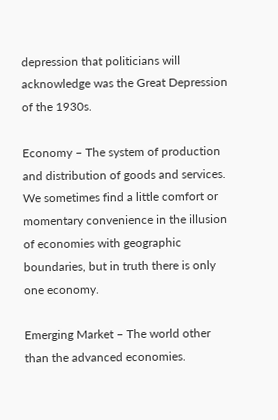depression that politicians will acknowledge was the Great Depression of the 1930s.

Economy – The system of production and distribution of goods and services. We sometimes find a little comfort or momentary convenience in the illusion of economies with geographic boundaries, but in truth there is only one economy.

Emerging Market – The world other than the advanced economies.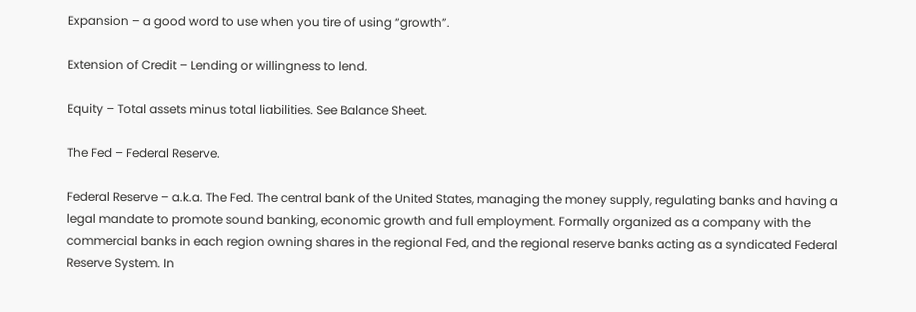Expansion – a good word to use when you tire of using “growth”.

Extension of Credit – Lending or willingness to lend.

Equity – Total assets minus total liabilities. See Balance Sheet.

The Fed – Federal Reserve.

Federal Reserve – a.k.a. The Fed. The central bank of the United States, managing the money supply, regulating banks and having a legal mandate to promote sound banking, economic growth and full employment. Formally organized as a company with the commercial banks in each region owning shares in the regional Fed, and the regional reserve banks acting as a syndicated Federal Reserve System. In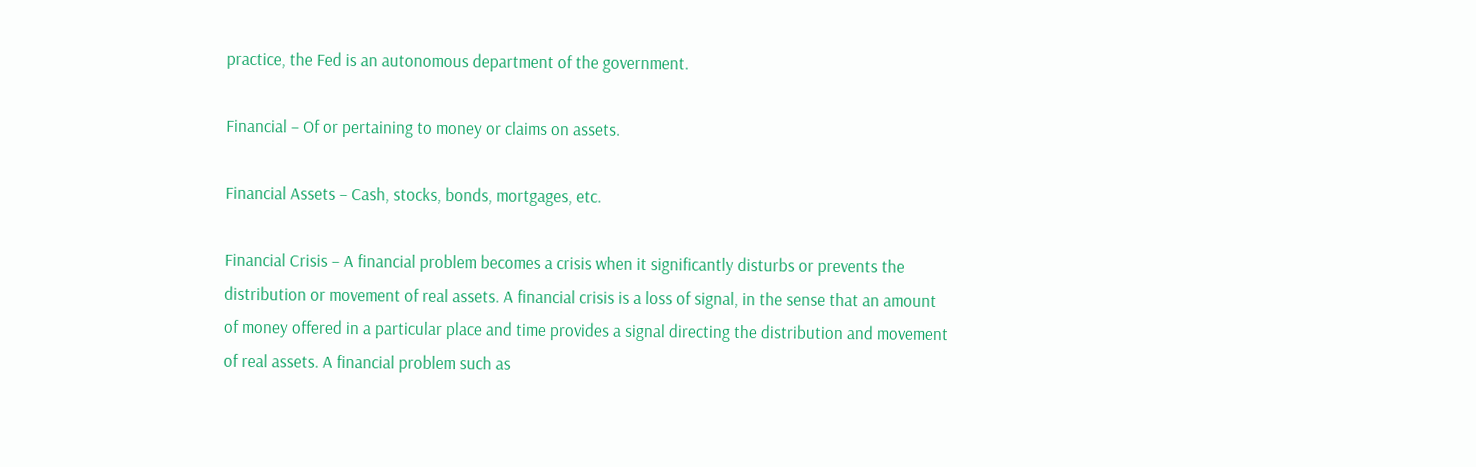practice, the Fed is an autonomous department of the government.

Financial – Of or pertaining to money or claims on assets.

Financial Assets – Cash, stocks, bonds, mortgages, etc.

Financial Crisis – A financial problem becomes a crisis when it significantly disturbs or prevents the distribution or movement of real assets. A financial crisis is a loss of signal, in the sense that an amount of money offered in a particular place and time provides a signal directing the distribution and movement of real assets. A financial problem such as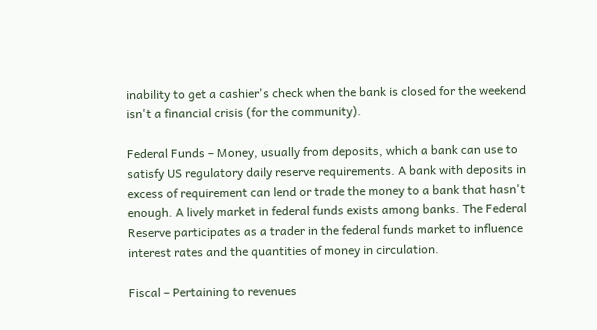inability to get a cashier's check when the bank is closed for the weekend isn't a financial crisis (for the community).

Federal Funds – Money, usually from deposits, which a bank can use to satisfy US regulatory daily reserve requirements. A bank with deposits in excess of requirement can lend or trade the money to a bank that hasn't enough. A lively market in federal funds exists among banks. The Federal Reserve participates as a trader in the federal funds market to influence interest rates and the quantities of money in circulation.

Fiscal – Pertaining to revenues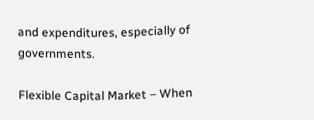and expenditures, especially of governments.

Flexible Capital Market – When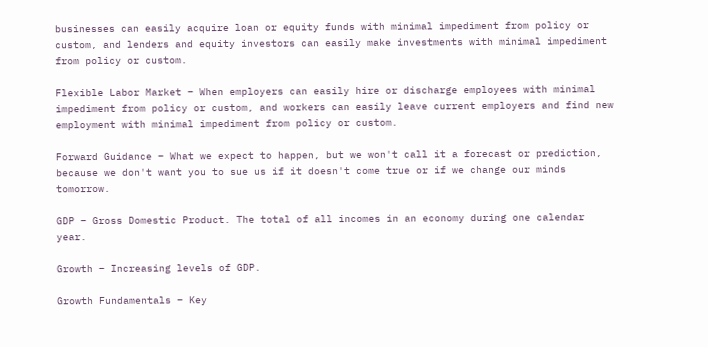businesses can easily acquire loan or equity funds with minimal impediment from policy or custom, and lenders and equity investors can easily make investments with minimal impediment from policy or custom.

Flexible Labor Market – When employers can easily hire or discharge employees with minimal impediment from policy or custom, and workers can easily leave current employers and find new employment with minimal impediment from policy or custom.

Forward Guidance – What we expect to happen, but we won't call it a forecast or prediction, because we don't want you to sue us if it doesn't come true or if we change our minds tomorrow.

GDP – Gross Domestic Product. The total of all incomes in an economy during one calendar year.

Growth – Increasing levels of GDP.

Growth Fundamentals – Key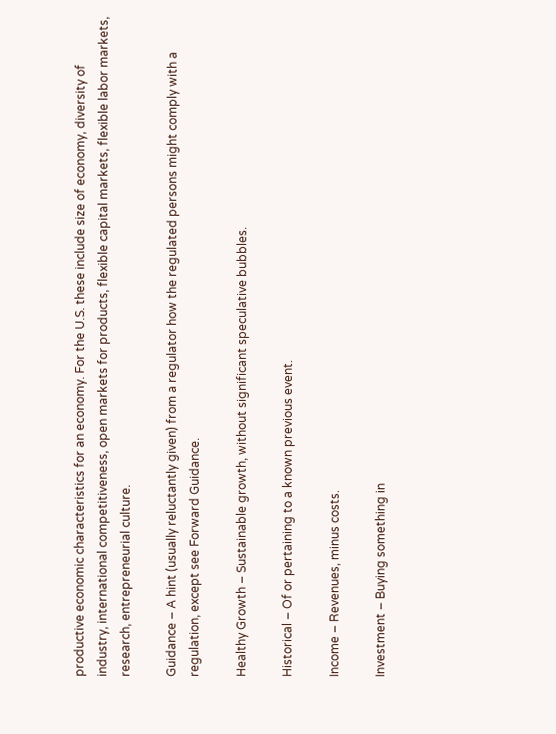productive economic characteristics for an economy. For the U.S. these include size of economy, diversity of industry, international competitiveness, open markets for products, flexible capital markets, flexible labor markets, research, entrepreneurial culture.

Guidance – A hint (usually reluctantly given) from a regulator how the regulated persons might comply with a regulation, except see Forward Guidance.

Healthy Growth – Sustainable growth, without significant speculative bubbles.

Historical – Of or pertaining to a known previous event.

Income – Revenues, minus costs.

Investment – Buying something in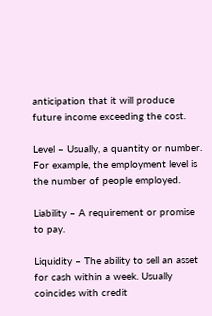anticipation that it will produce future income exceeding the cost.

Level – Usually, a quantity or number. For example, the employment level is the number of people employed.

Liability – A requirement or promise to pay.

Liquidity – The ability to sell an asset for cash within a week. Usually coincides with credit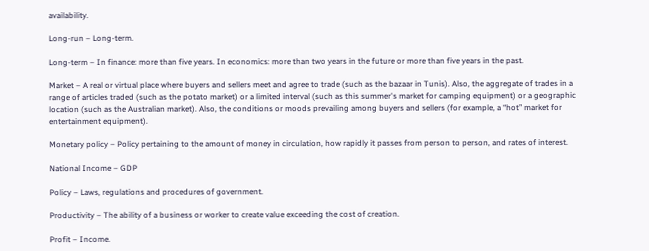availability.

Long-run – Long-term.

Long-term – In finance: more than five years. In economics: more than two years in the future or more than five years in the past.

Market – A real or virtual place where buyers and sellers meet and agree to trade (such as the bazaar in Tunis). Also, the aggregate of trades in a range of articles traded (such as the potato market) or a limited interval (such as this summer's market for camping equipment) or a geographic location (such as the Australian market). Also, the conditions or moods prevailing among buyers and sellers (for example, a “hot” market for entertainment equipment).

Monetary policy – Policy pertaining to the amount of money in circulation, how rapidly it passes from person to person, and rates of interest.

National Income – GDP

Policy – Laws, regulations and procedures of government.

Productivity – The ability of a business or worker to create value exceeding the cost of creation.

Profit – Income.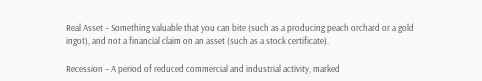Real Asset – Something valuable that you can bite (such as a producing peach orchard or a gold ingot), and not a financial claim on an asset (such as a stock certificate).

Recession – A period of reduced commercial and industrial activity, marked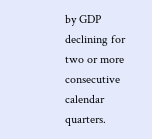by GDP declining for two or more consecutive calendar quarters.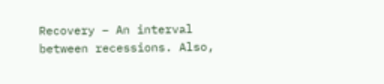Recovery – An interval between recessions. Also,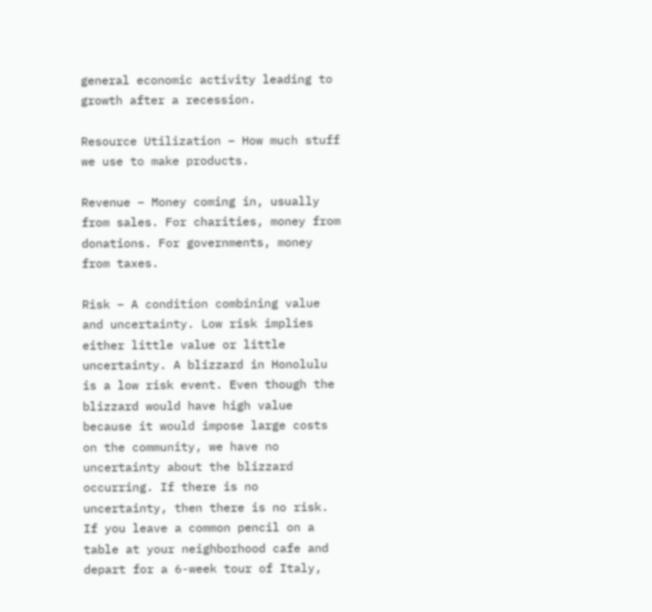general economic activity leading to growth after a recession.

Resource Utilization – How much stuff we use to make products.

Revenue – Money coming in, usually from sales. For charities, money from donations. For governments, money from taxes.

Risk – A condition combining value and uncertainty. Low risk implies either little value or little uncertainty. A blizzard in Honolulu is a low risk event. Even though the blizzard would have high value because it would impose large costs on the community, we have no uncertainty about the blizzard occurring. If there is no uncertainty, then there is no risk. If you leave a common pencil on a table at your neighborhood cafe and depart for a 6-week tour of Italy,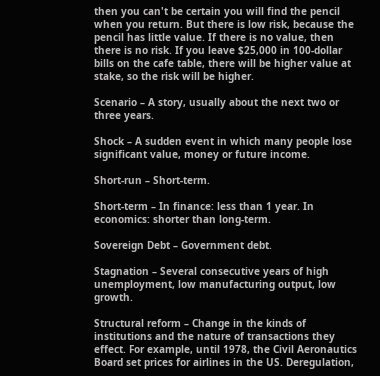then you can't be certain you will find the pencil when you return. But there is low risk, because the pencil has little value. If there is no value, then there is no risk. If you leave $25,000 in 100-dollar bills on the cafe table, there will be higher value at stake, so the risk will be higher.

Scenario – A story, usually about the next two or three years.

Shock – A sudden event in which many people lose significant value, money or future income.

Short-run – Short-term.

Short-term – In finance: less than 1 year. In economics: shorter than long-term.

Sovereign Debt – Government debt.

Stagnation – Several consecutive years of high unemployment, low manufacturing output, low growth.

Structural reform – Change in the kinds of institutions and the nature of transactions they effect. For example, until 1978, the Civil Aeronautics Board set prices for airlines in the US. Deregulation,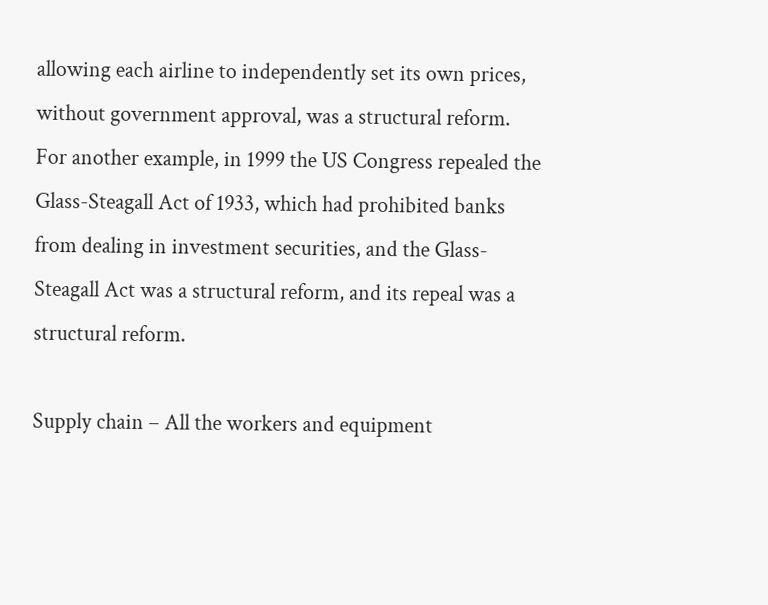allowing each airline to independently set its own prices, without government approval, was a structural reform. For another example, in 1999 the US Congress repealed the Glass-Steagall Act of 1933, which had prohibited banks from dealing in investment securities, and the Glass-Steagall Act was a structural reform, and its repeal was a structural reform.

Supply chain – All the workers and equipment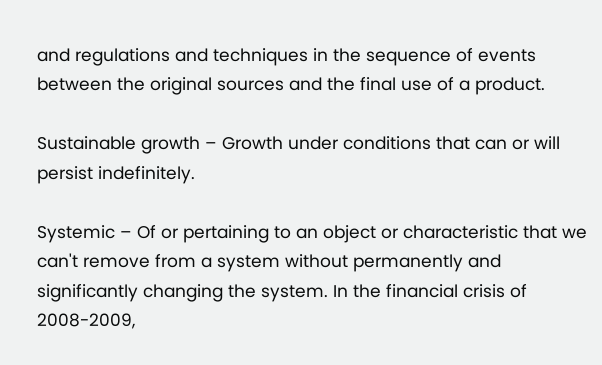and regulations and techniques in the sequence of events between the original sources and the final use of a product.

Sustainable growth – Growth under conditions that can or will persist indefinitely.

Systemic – Of or pertaining to an object or characteristic that we can't remove from a system without permanently and significantly changing the system. In the financial crisis of 2008-2009,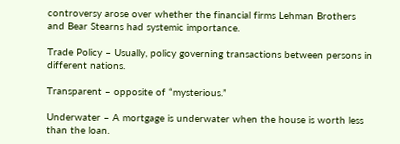controversy arose over whether the financial firms Lehman Brothers and Bear Stearns had systemic importance.

Trade Policy – Usually, policy governing transactions between persons in different nations.

Transparent – opposite of “mysterious.”

Underwater – A mortgage is underwater when the house is worth less than the loan.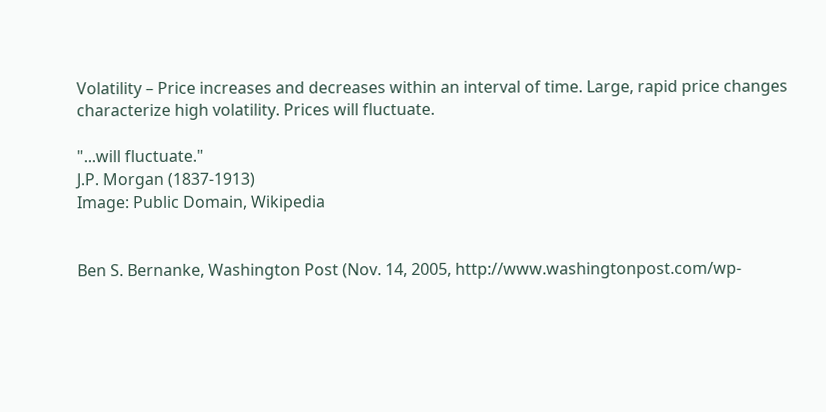Volatility – Price increases and decreases within an interval of time. Large, rapid price changes characterize high volatility. Prices will fluctuate.

"...will fluctuate."
J.P. Morgan (1837-1913)
Image: Public Domain, Wikipedia


Ben S. Bernanke, Washington Post (Nov. 14, 2005, http://www.washingtonpost.com/wp-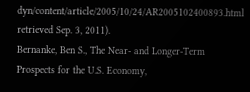dyn/content/article/2005/10/24/AR2005102400893.html retrieved Sep. 3, 2011).
Bernanke, Ben S., The Near- and Longer-Term Prospects for the U.S. Economy,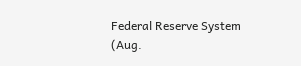Federal Reserve System (Aug.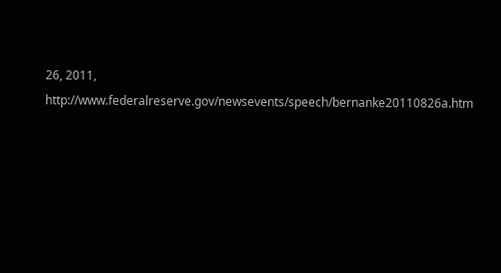26, 2011, http://www.federalreserve.gov/newsevents/speech/bernanke20110826a.htm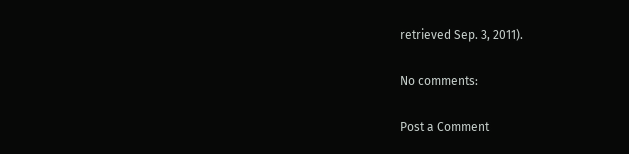retrieved Sep. 3, 2011).

No comments:

Post a Comment